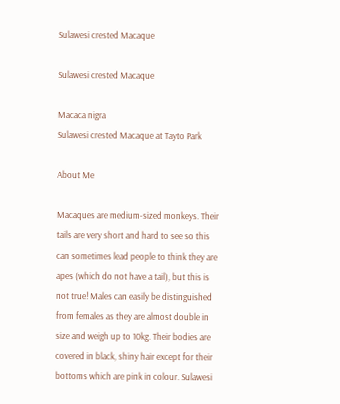Sulawesi crested Macaque

Sulawesi crested Macaque

Macaca nigra
Sulawesi crested Macaque at Tayto Park

About Me

Macaques are medium-sized monkeys. Their tails are very short and hard to see so this can sometimes lead people to think they are apes (which do not have a tail), but this is not true! Males can easily be distinguished from females as they are almost double in size and weigh up to 10kg. Their bodies are covered in black, shiny hair except for their bottoms which are pink in colour. Sulawesi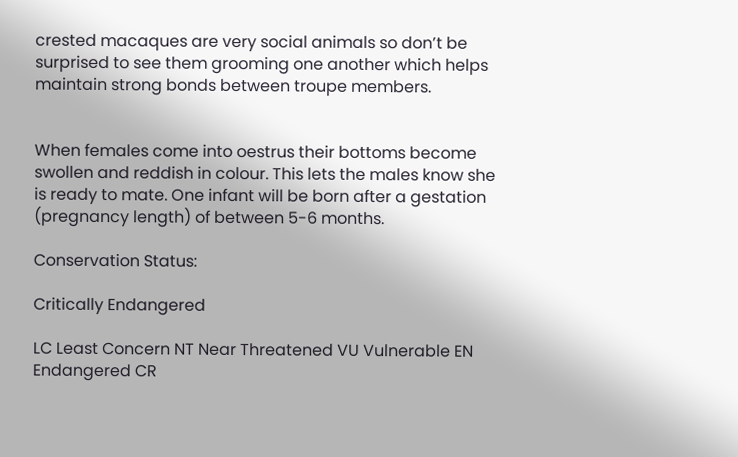crested macaques are very social animals so don’t be surprised to see them grooming one another which helps maintain strong bonds between troupe members.


When females come into oestrus their bottoms become swollen and reddish in colour. This lets the males know she is ready to mate. One infant will be born after a gestation (pregnancy length) of between 5-6 months.

Conservation Status:

Critically Endangered

LC Least Concern NT Near Threatened VU Vulnerable EN Endangered CR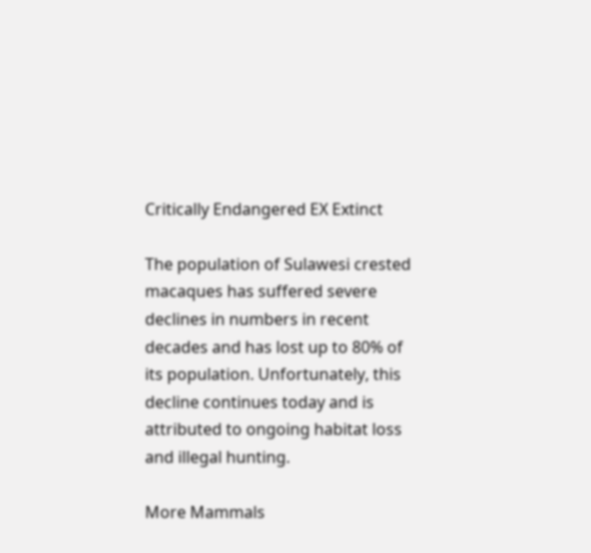Critically Endangered EX Extinct

The population of Sulawesi crested macaques has suffered severe declines in numbers in recent decades and has lost up to 80% of its population. Unfortunately, this decline continues today and is attributed to ongoing habitat loss and illegal hunting.

More Mammals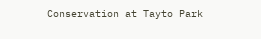Conservation at Tayto Park